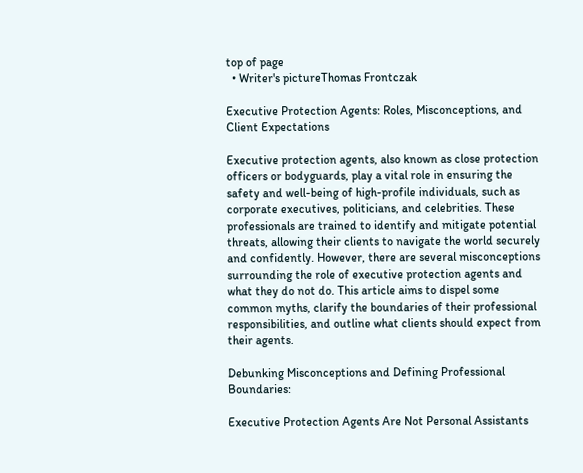top of page
  • Writer's pictureThomas Frontczak

Executive Protection Agents: Roles, Misconceptions, and Client Expectations

Executive protection agents, also known as close protection officers or bodyguards, play a vital role in ensuring the safety and well-being of high-profile individuals, such as corporate executives, politicians, and celebrities. These professionals are trained to identify and mitigate potential threats, allowing their clients to navigate the world securely and confidently. However, there are several misconceptions surrounding the role of executive protection agents and what they do not do. This article aims to dispel some common myths, clarify the boundaries of their professional responsibilities, and outline what clients should expect from their agents.

Debunking Misconceptions and Defining Professional Boundaries:

Executive Protection Agents Are Not Personal Assistants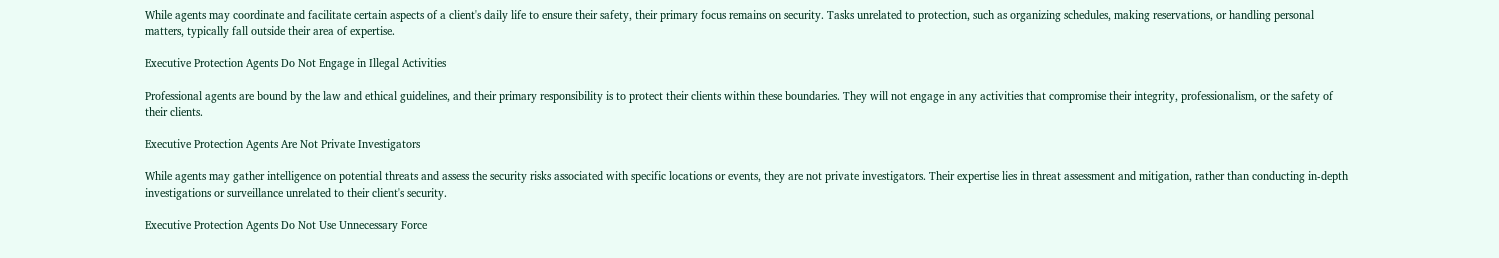While agents may coordinate and facilitate certain aspects of a client's daily life to ensure their safety, their primary focus remains on security. Tasks unrelated to protection, such as organizing schedules, making reservations, or handling personal matters, typically fall outside their area of expertise.

Executive Protection Agents Do Not Engage in Illegal Activities

Professional agents are bound by the law and ethical guidelines, and their primary responsibility is to protect their clients within these boundaries. They will not engage in any activities that compromise their integrity, professionalism, or the safety of their clients.

Executive Protection Agents Are Not Private Investigators

While agents may gather intelligence on potential threats and assess the security risks associated with specific locations or events, they are not private investigators. Their expertise lies in threat assessment and mitigation, rather than conducting in-depth investigations or surveillance unrelated to their client's security.

Executive Protection Agents Do Not Use Unnecessary Force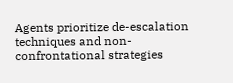Agents prioritize de-escalation techniques and non-confrontational strategies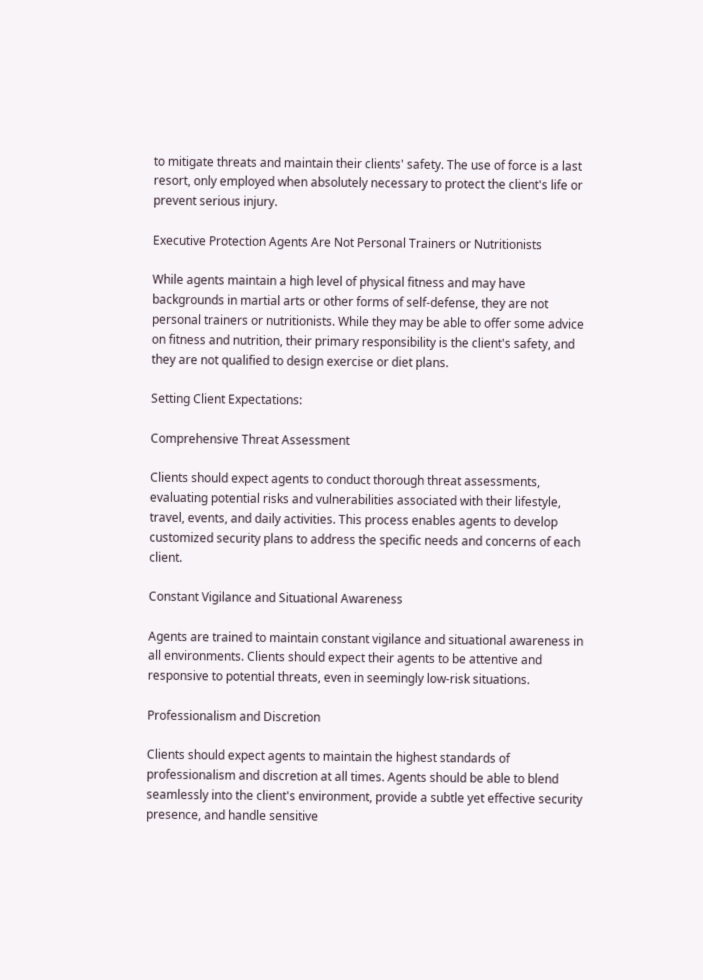to mitigate threats and maintain their clients' safety. The use of force is a last resort, only employed when absolutely necessary to protect the client's life or prevent serious injury.

Executive Protection Agents Are Not Personal Trainers or Nutritionists

While agents maintain a high level of physical fitness and may have backgrounds in martial arts or other forms of self-defense, they are not personal trainers or nutritionists. While they may be able to offer some advice on fitness and nutrition, their primary responsibility is the client's safety, and they are not qualified to design exercise or diet plans.

Setting Client Expectations:

Comprehensive Threat Assessment

Clients should expect agents to conduct thorough threat assessments, evaluating potential risks and vulnerabilities associated with their lifestyle, travel, events, and daily activities. This process enables agents to develop customized security plans to address the specific needs and concerns of each client.

Constant Vigilance and Situational Awareness

Agents are trained to maintain constant vigilance and situational awareness in all environments. Clients should expect their agents to be attentive and responsive to potential threats, even in seemingly low-risk situations.

Professionalism and Discretion

Clients should expect agents to maintain the highest standards of professionalism and discretion at all times. Agents should be able to blend seamlessly into the client's environment, provide a subtle yet effective security presence, and handle sensitive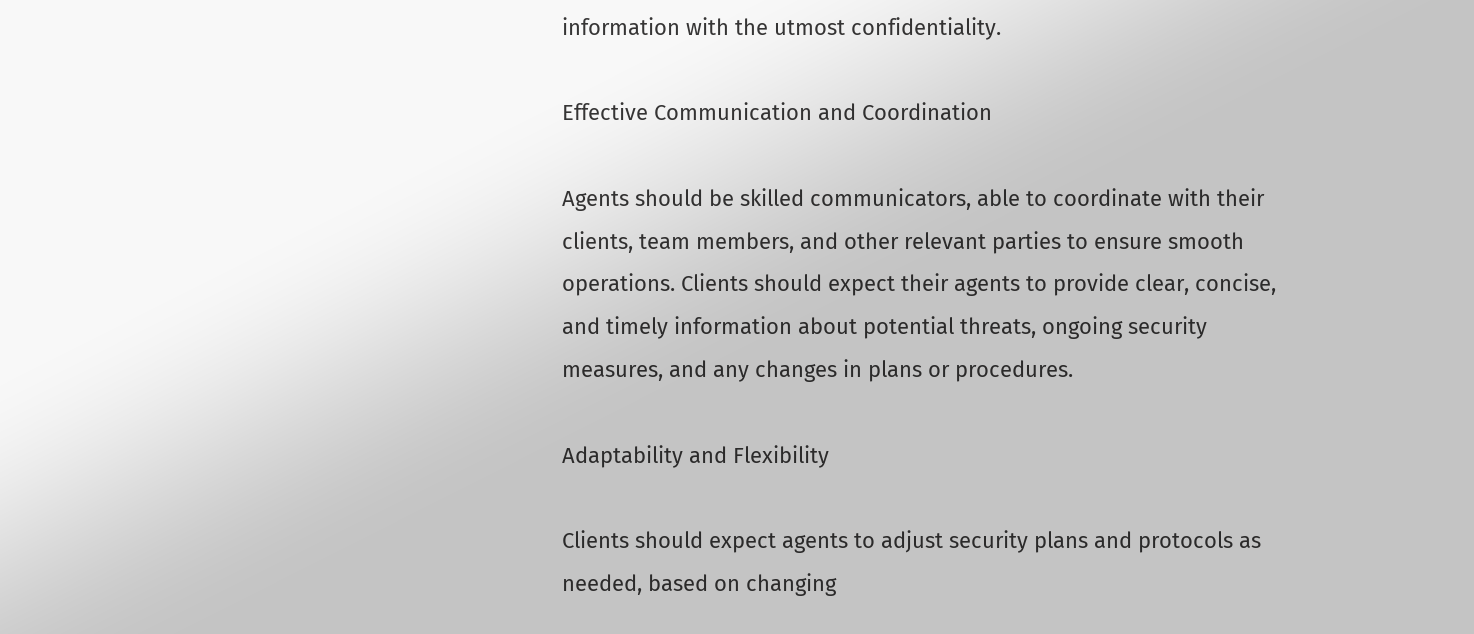information with the utmost confidentiality.

Effective Communication and Coordination

Agents should be skilled communicators, able to coordinate with their clients, team members, and other relevant parties to ensure smooth operations. Clients should expect their agents to provide clear, concise, and timely information about potential threats, ongoing security measures, and any changes in plans or procedures.

Adaptability and Flexibility

Clients should expect agents to adjust security plans and protocols as needed, based on changing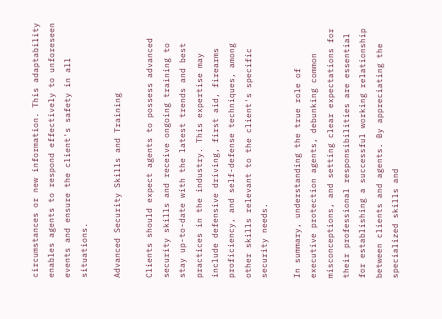circumstances or new information. This adaptability enables agents to respond effectively to unforeseen events and ensure the client's safety in all situations.

Advanced Security Skills and Training

Clients should expect agents to possess advanced security skills and receive ongoing training to stay up-to-date with the latest trends and best practices in the industry. This expertise may include defensive driving, first aid, firearms proficiency, and self-defense techniques, among other skills relevant to the client's specific security needs.

In summary, understanding the true role of executive protection agents, debunking common misconceptions, and setting clear expectations for their professional responsibilities are essential for establishing a successful working relationship between clients and agents. By appreciating the specialized skills and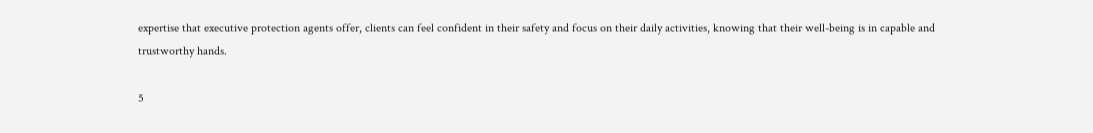expertise that executive protection agents offer, clients can feel confident in their safety and focus on their daily activities, knowing that their well-being is in capable and trustworthy hands.

5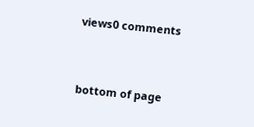views0 comments


bottom of page